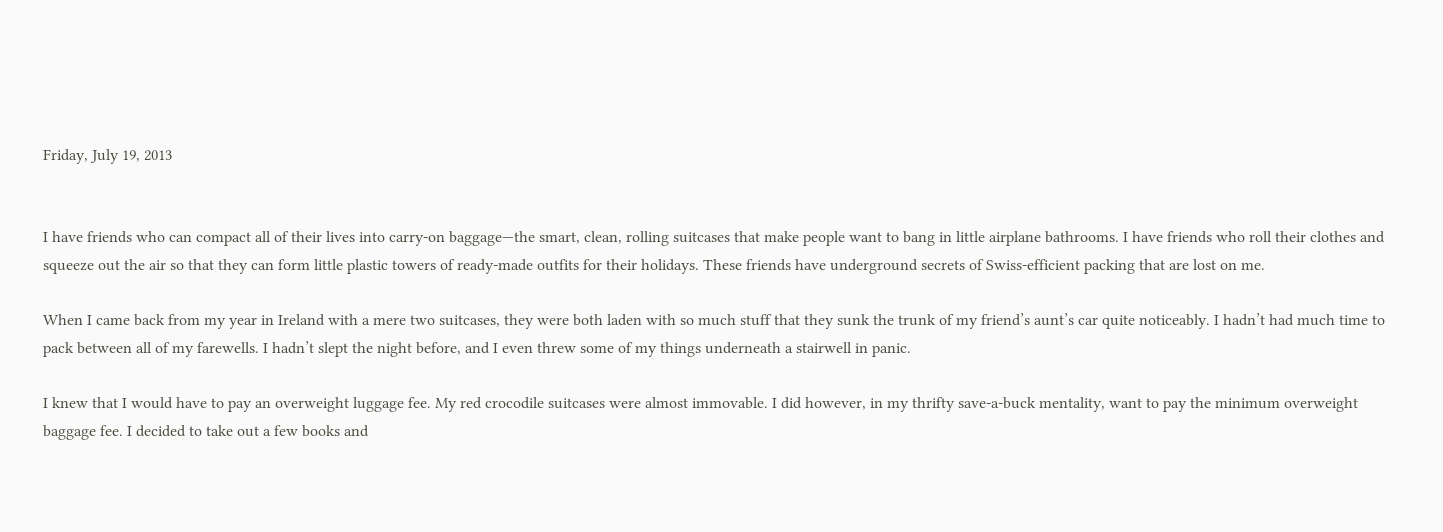Friday, July 19, 2013


I have friends who can compact all of their lives into carry-on baggage—the smart, clean, rolling suitcases that make people want to bang in little airplane bathrooms. I have friends who roll their clothes and squeeze out the air so that they can form little plastic towers of ready-made outfits for their holidays. These friends have underground secrets of Swiss-efficient packing that are lost on me.

When I came back from my year in Ireland with a mere two suitcases, they were both laden with so much stuff that they sunk the trunk of my friend’s aunt’s car quite noticeably. I hadn’t had much time to pack between all of my farewells. I hadn’t slept the night before, and I even threw some of my things underneath a stairwell in panic.

I knew that I would have to pay an overweight luggage fee. My red crocodile suitcases were almost immovable. I did however, in my thrifty save-a-buck mentality, want to pay the minimum overweight baggage fee. I decided to take out a few books and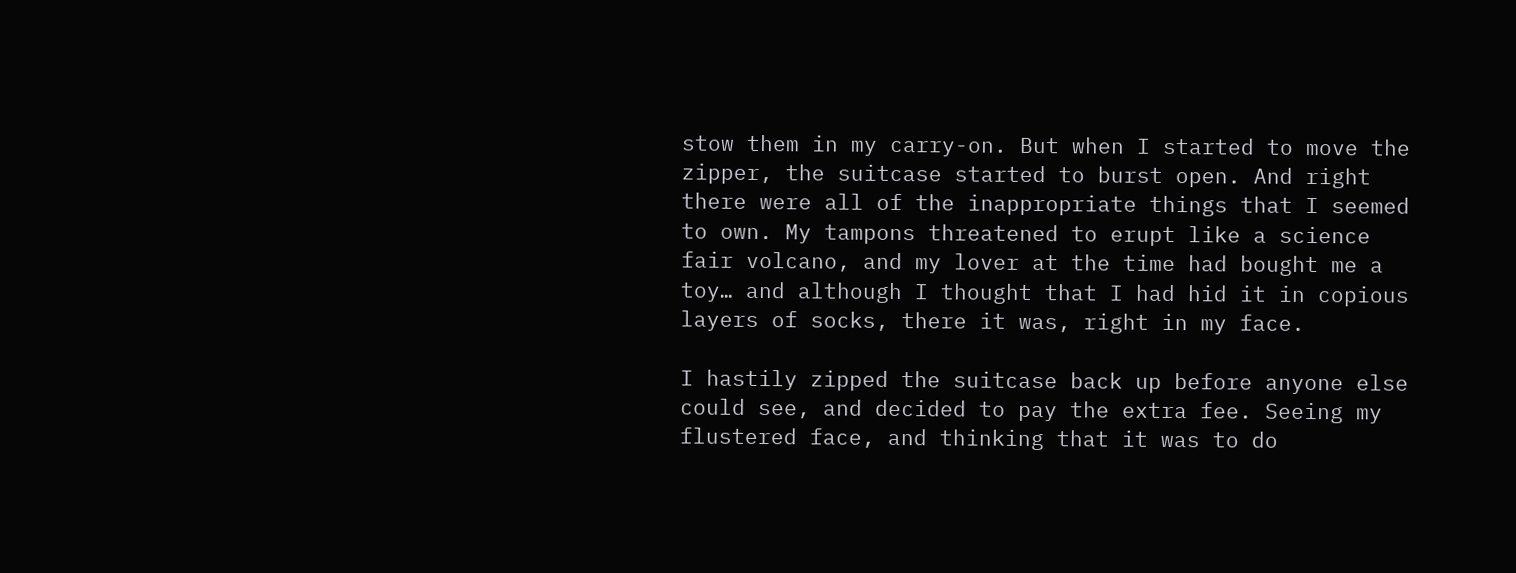stow them in my carry-on. But when I started to move the zipper, the suitcase started to burst open. And right there were all of the inappropriate things that I seemed to own. My tampons threatened to erupt like a science fair volcano, and my lover at the time had bought me a toy… and although I thought that I had hid it in copious layers of socks, there it was, right in my face.

I hastily zipped the suitcase back up before anyone else could see, and decided to pay the extra fee. Seeing my flustered face, and thinking that it was to do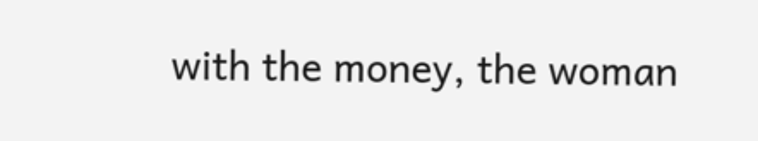with the money, the woman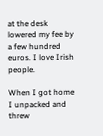at the desk lowered my fee by a few hundred euros. I love Irish people.

When I got home I unpacked and threw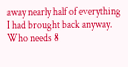away nearly half of everything I had brought back anyway. Who needs 8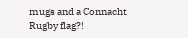mugs and a Connacht Rugby flag?!